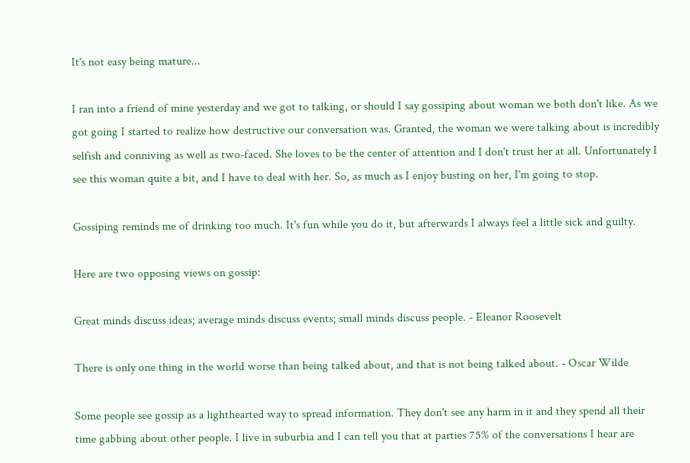It's not easy being mature...

I ran into a friend of mine yesterday and we got to talking, or should I say gossiping about woman we both don't like. As we got going I started to realize how destructive our conversation was. Granted, the woman we were talking about is incredibly selfish and conniving as well as two-faced. She loves to be the center of attention and I don't trust her at all. Unfortunately I see this woman quite a bit, and I have to deal with her. So, as much as I enjoy busting on her, I'm going to stop.

Gossiping reminds me of drinking too much. It's fun while you do it, but afterwards I always feel a little sick and guilty.

Here are two opposing views on gossip:

Great minds discuss ideas; average minds discuss events; small minds discuss people. - Eleanor Roosevelt

There is only one thing in the world worse than being talked about, and that is not being talked about. - Oscar Wilde

Some people see gossip as a lighthearted way to spread information. They don't see any harm in it and they spend all their time gabbing about other people. I live in suburbia and I can tell you that at parties 75% of the conversations I hear are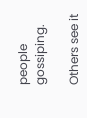people gossiping.

Others see it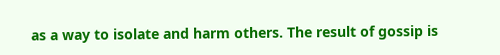as a way to isolate and harm others. The result of gossip is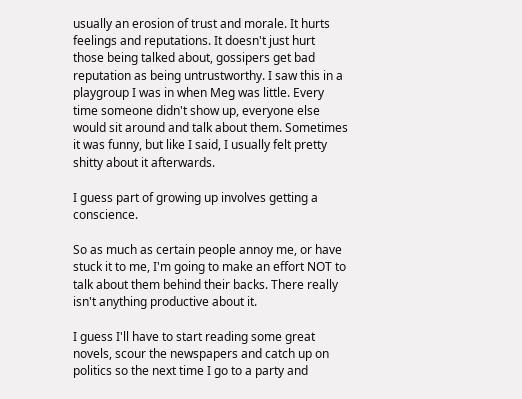usually an erosion of trust and morale. It hurts feelings and reputations. It doesn't just hurt those being talked about, gossipers get bad reputation as being untrustworthy. I saw this in a playgroup I was in when Meg was little. Every time someone didn't show up, everyone else would sit around and talk about them. Sometimes it was funny, but like I said, I usually felt pretty shitty about it afterwards.

I guess part of growing up involves getting a conscience.

So as much as certain people annoy me, or have stuck it to me, I'm going to make an effort NOT to talk about them behind their backs. There really isn't anything productive about it.

I guess I'll have to start reading some great novels, scour the newspapers and catch up on politics so the next time I go to a party and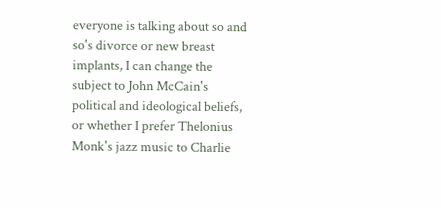everyone is talking about so and so's divorce or new breast implants, I can change the subject to John McCain's political and ideological beliefs, or whether I prefer Thelonius Monk's jazz music to Charlie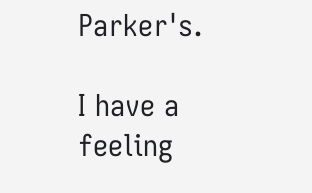Parker's.

I have a feeling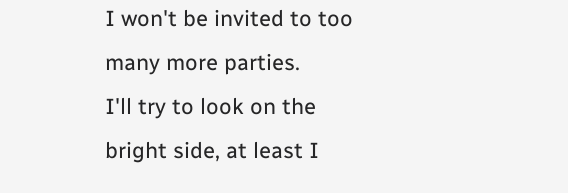I won't be invited to too many more parties.
I'll try to look on the bright side, at least I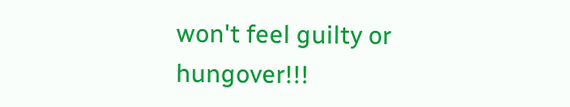won't feel guilty or hungover!!!